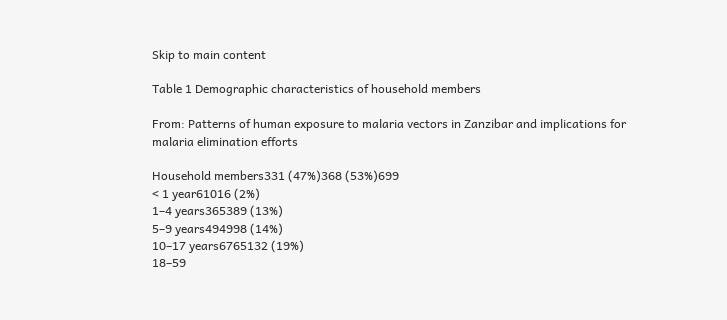Skip to main content

Table 1 Demographic characteristics of household members

From: Patterns of human exposure to malaria vectors in Zanzibar and implications for malaria elimination efforts

Household members331 (47%)368 (53%)699
< 1 year61016 (2%)
1–4 years365389 (13%)
5–9 years494998 (14%)
10–17 years6765132 (19%)
18–59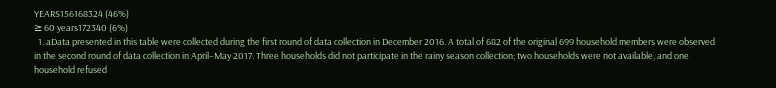YEARS156168324 (46%)
≥ 60 years172340 (6%)
  1. aData presented in this table were collected during the first round of data collection in December 2016. A total of 682 of the original 699 household members were observed in the second round of data collection in April–May 2017. Three households did not participate in the rainy season collection; two households were not available, and one household refused